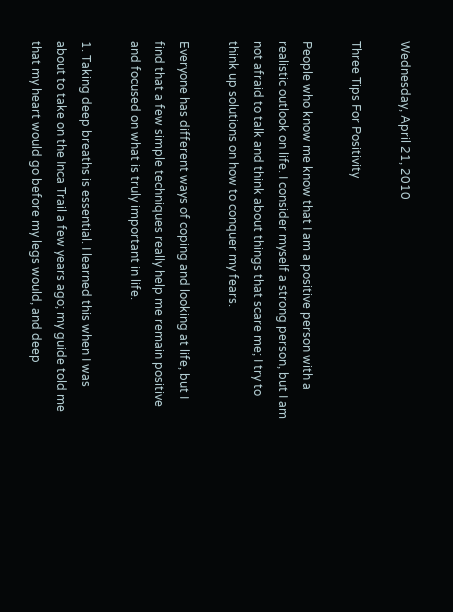Wednesday, April 21, 2010

Three Tips For Positivity

People who know me know that I am a positive person with a realistic outlook on life. I consider myself a strong person, but I am not afraid to talk and think about things that scare me; I try to think up solutions on how to conquer my fears.

Everyone has different ways of coping and looking at life, but I find that a few simple techniques really help me remain positive and focused on what is truly important in life.

1. Taking deep breaths is essential. I learned this when I was about to take on the Inca Trail a few years ago; my guide told me that my heart would go before my legs would, and deep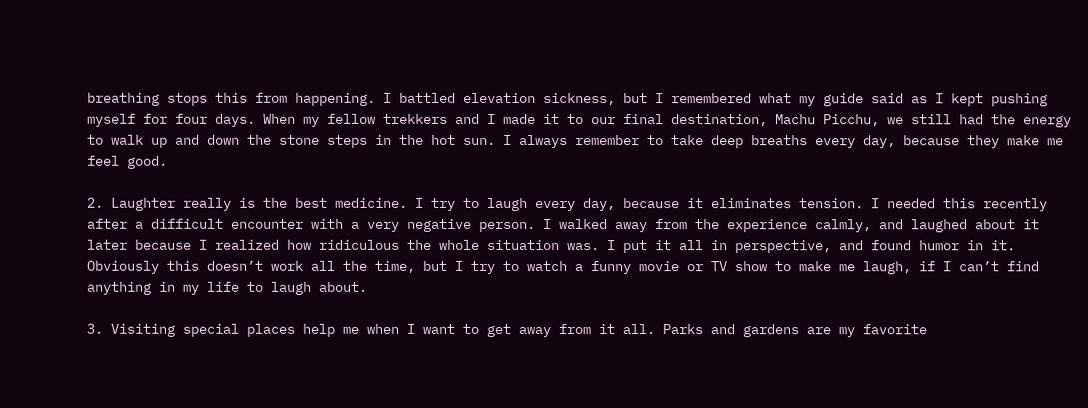breathing stops this from happening. I battled elevation sickness, but I remembered what my guide said as I kept pushing myself for four days. When my fellow trekkers and I made it to our final destination, Machu Picchu, we still had the energy to walk up and down the stone steps in the hot sun. I always remember to take deep breaths every day, because they make me feel good.

2. Laughter really is the best medicine. I try to laugh every day, because it eliminates tension. I needed this recently after a difficult encounter with a very negative person. I walked away from the experience calmly, and laughed about it later because I realized how ridiculous the whole situation was. I put it all in perspective, and found humor in it. Obviously this doesn’t work all the time, but I try to watch a funny movie or TV show to make me laugh, if I can’t find anything in my life to laugh about.

3. Visiting special places help me when I want to get away from it all. Parks and gardens are my favorite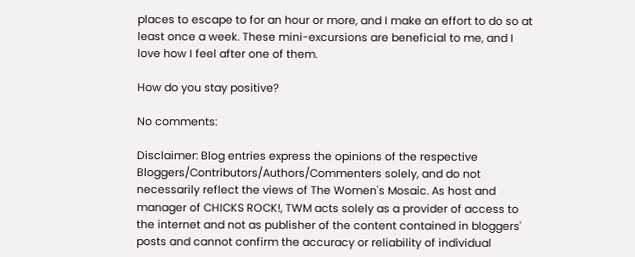places to escape to for an hour or more, and I make an effort to do so at least once a week. These mini-excursions are beneficial to me, and I love how I feel after one of them.

How do you stay positive?

No comments:

Disclaimer: Blog entries express the opinions of the respective Bloggers/Contributors/Authors/Commenters solely, and do not necessarily reflect the views of The Women's Mosaic. As host and manager of CHICKS ROCK!, TWM acts solely as a provider of access to the internet and not as publisher of the content contained in bloggers' posts and cannot confirm the accuracy or reliability of individual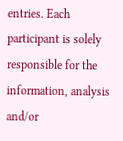entries. Each participant is solely responsible for the information, analysis and/or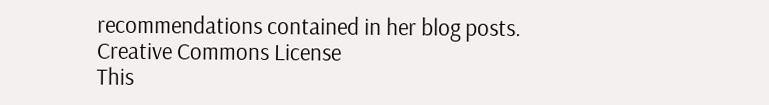recommendations contained in her blog posts.
Creative Commons License
This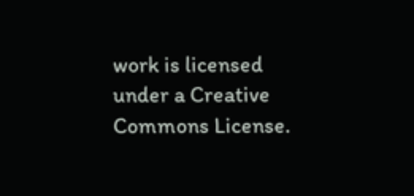work is licensed under a Creative Commons License.